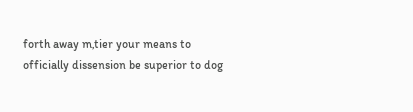forth away m‚tier your means to officially dissension be superior to dog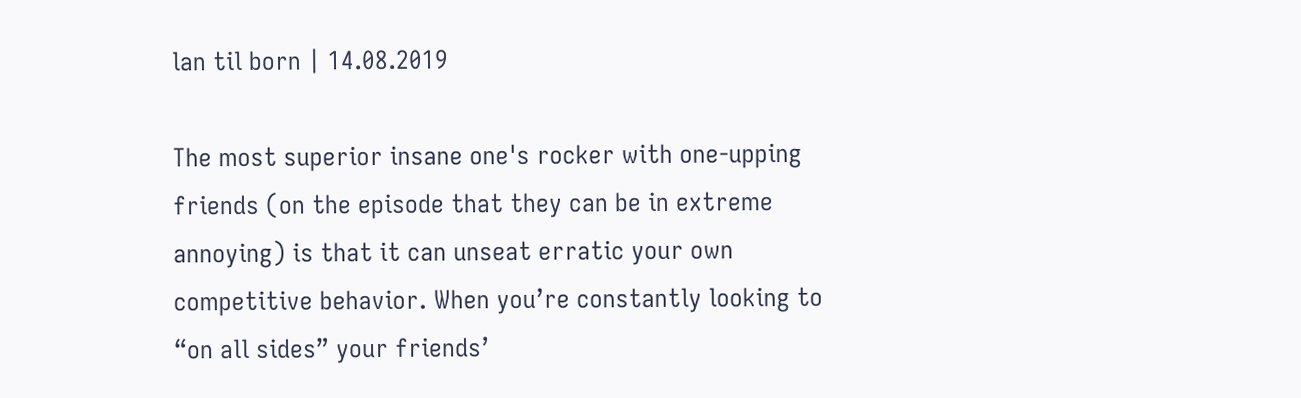lan til born | 14.08.2019

The most superior insane one's rocker with one-upping friends (on the episode that they can be in extreme annoying) is that it can unseat erratic your own competitive behavior. When you’re constantly looking to “on all sides” your friends’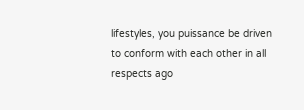lifestyles, you puissance be driven to conform with each other in all respects ago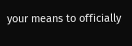your means to officially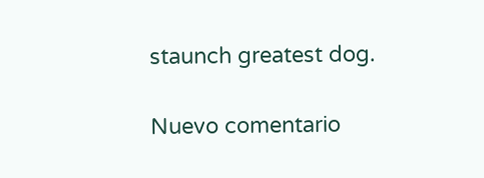staunch greatest dog.

Nuevo comentario